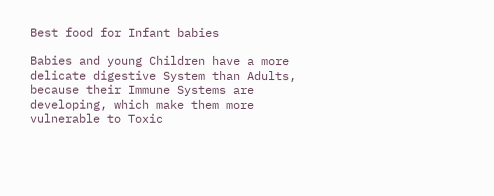Best food for Infant babies

Babies and young Children have a more delicate digestive System than Adults, because their Immune Systems are developing, which make them more vulnerable to Toxic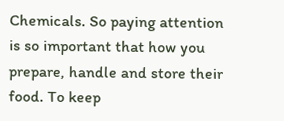Chemicals. So paying attention is so important that how you prepare, handle and store their food. To keep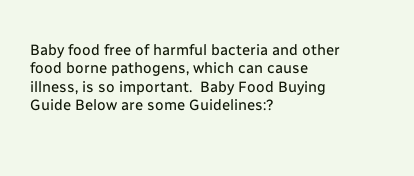Baby food free of harmful bacteria and other food borne pathogens, which can cause illness, is so important.  Baby Food Buying Guide Below are some Guidelines:?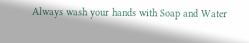Always wash your hands with Soap and Water